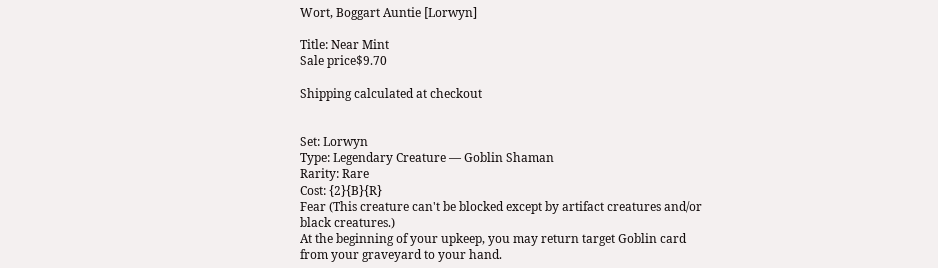Wort, Boggart Auntie [Lorwyn]

Title: Near Mint
Sale price$9.70

Shipping calculated at checkout


Set: Lorwyn
Type: Legendary Creature — Goblin Shaman
Rarity: Rare
Cost: {2}{B}{R}
Fear (This creature can't be blocked except by artifact creatures and/or black creatures.)
At the beginning of your upkeep, you may return target Goblin card from your graveyard to your hand.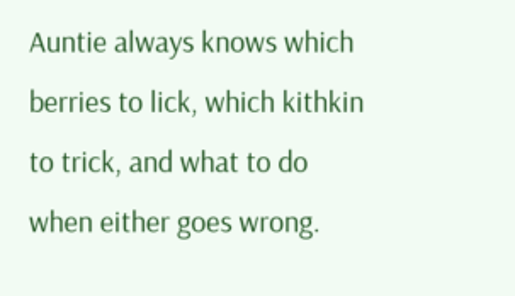Auntie always knows which berries to lick, which kithkin to trick, and what to do when either goes wrong.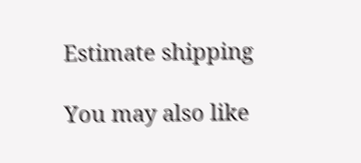Estimate shipping

You may also like